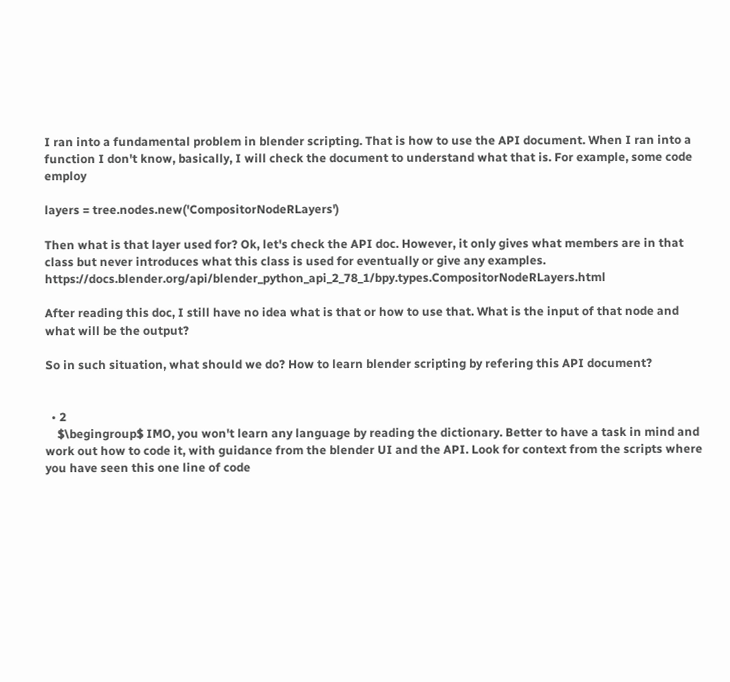I ran into a fundamental problem in blender scripting. That is how to use the API document. When I ran into a function I don't know, basically, I will check the document to understand what that is. For example, some code employ

layers = tree.nodes.new('CompositorNodeRLayers')

Then what is that layer used for? Ok, let's check the API doc. However, it only gives what members are in that class but never introduces what this class is used for eventually or give any examples. https://docs.blender.org/api/blender_python_api_2_78_1/bpy.types.CompositorNodeRLayers.html

After reading this doc, I still have no idea what is that or how to use that. What is the input of that node and what will be the output?

So in such situation, what should we do? How to learn blender scripting by refering this API document?


  • 2
    $\begingroup$ IMO, you won't learn any language by reading the dictionary. Better to have a task in mind and work out how to code it, with guidance from the blender UI and the API. Look for context from the scripts where you have seen this one line of code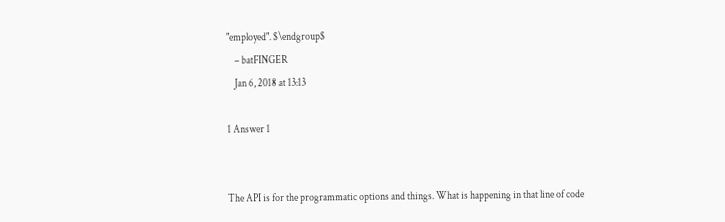"employed". $\endgroup$
    – batFINGER
    Jan 6, 2018 at 13:13

1 Answer 1


The API is for the programmatic options and things. What is happening in that line of code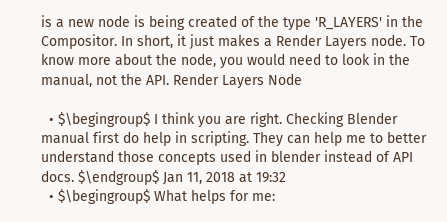is a new node is being created of the type 'R_LAYERS' in the Compositor. In short, it just makes a Render Layers node. To know more about the node, you would need to look in the manual, not the API. Render Layers Node

  • $\begingroup$ I think you are right. Checking Blender manual first do help in scripting. They can help me to better understand those concepts used in blender instead of API docs. $\endgroup$ Jan 11, 2018 at 19:32
  • $\begingroup$ What helps for me: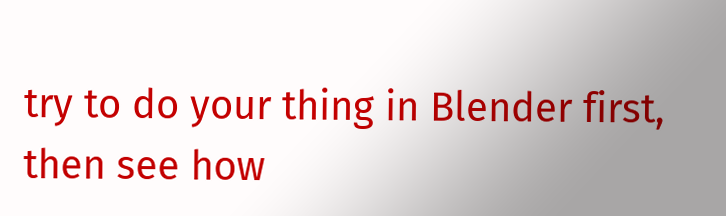try to do your thing in Blender first, then see how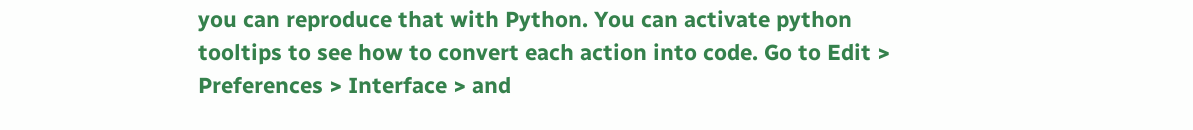you can reproduce that with Python. You can activate python tooltips to see how to convert each action into code. Go to Edit > Preferences > Interface > and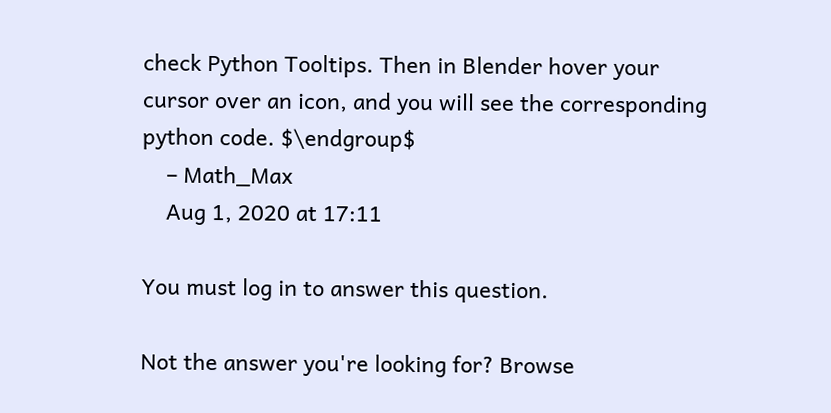check Python Tooltips. Then in Blender hover your cursor over an icon, and you will see the corresponding python code. $\endgroup$
    – Math_Max
    Aug 1, 2020 at 17:11

You must log in to answer this question.

Not the answer you're looking for? Browse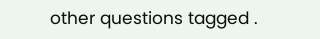other questions tagged .